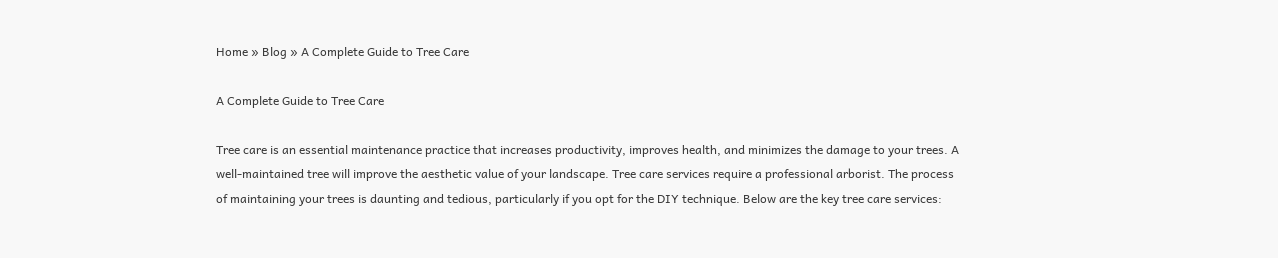Home » Blog » A Complete Guide to Tree Care

A Complete Guide to Tree Care

Tree care is an essential maintenance practice that increases productivity, improves health, and minimizes the damage to your trees. A well-maintained tree will improve the aesthetic value of your landscape. Tree care services require a professional arborist. The process of maintaining your trees is daunting and tedious, particularly if you opt for the DIY technique. Below are the key tree care services: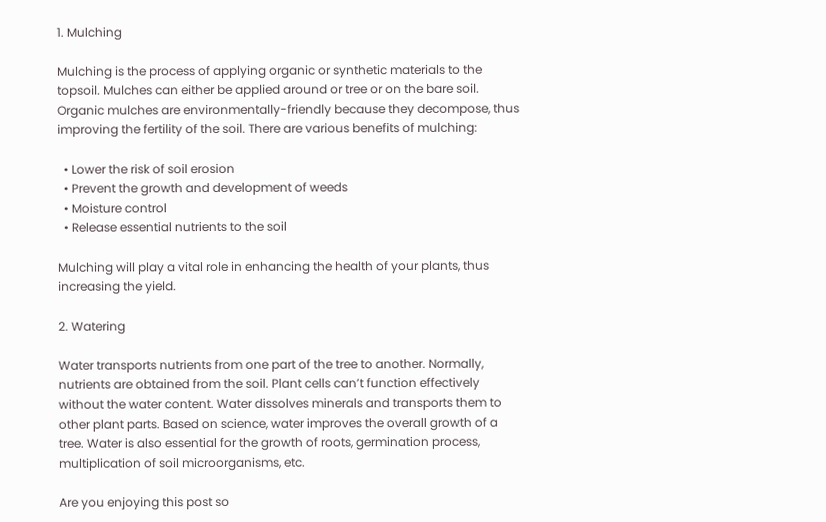1. Mulching

Mulching is the process of applying organic or synthetic materials to the topsoil. Mulches can either be applied around or tree or on the bare soil. Organic mulches are environmentally-friendly because they decompose, thus improving the fertility of the soil. There are various benefits of mulching:

  • Lower the risk of soil erosion
  • Prevent the growth and development of weeds
  • Moisture control
  • Release essential nutrients to the soil

Mulching will play a vital role in enhancing the health of your plants, thus increasing the yield.

2. Watering

Water transports nutrients from one part of the tree to another. Normally, nutrients are obtained from the soil. Plant cells can’t function effectively without the water content. Water dissolves minerals and transports them to other plant parts. Based on science, water improves the overall growth of a tree. Water is also essential for the growth of roots, germination process, multiplication of soil microorganisms, etc.

Are you enjoying this post so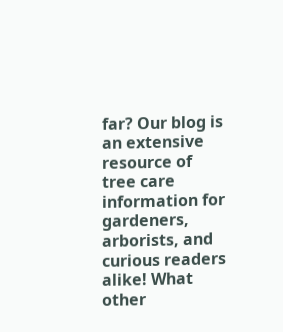far? Our blog is an extensive resource of tree care information for gardeners, arborists, and curious readers alike! What other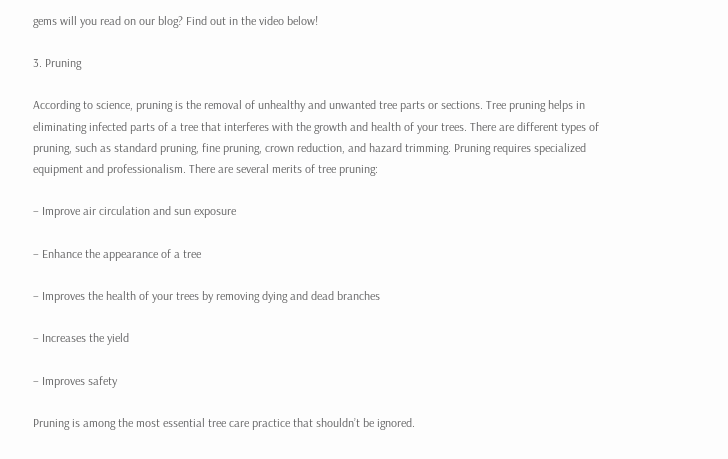gems will you read on our blog? Find out in the video below!

3. Pruning

According to science, pruning is the removal of unhealthy and unwanted tree parts or sections. Tree pruning helps in eliminating infected parts of a tree that interferes with the growth and health of your trees. There are different types of pruning, such as standard pruning, fine pruning, crown reduction, and hazard trimming. Pruning requires specialized equipment and professionalism. There are several merits of tree pruning:

– Improve air circulation and sun exposure

– Enhance the appearance of a tree

– Improves the health of your trees by removing dying and dead branches

– Increases the yield

– Improves safety

Pruning is among the most essential tree care practice that shouldn’t be ignored.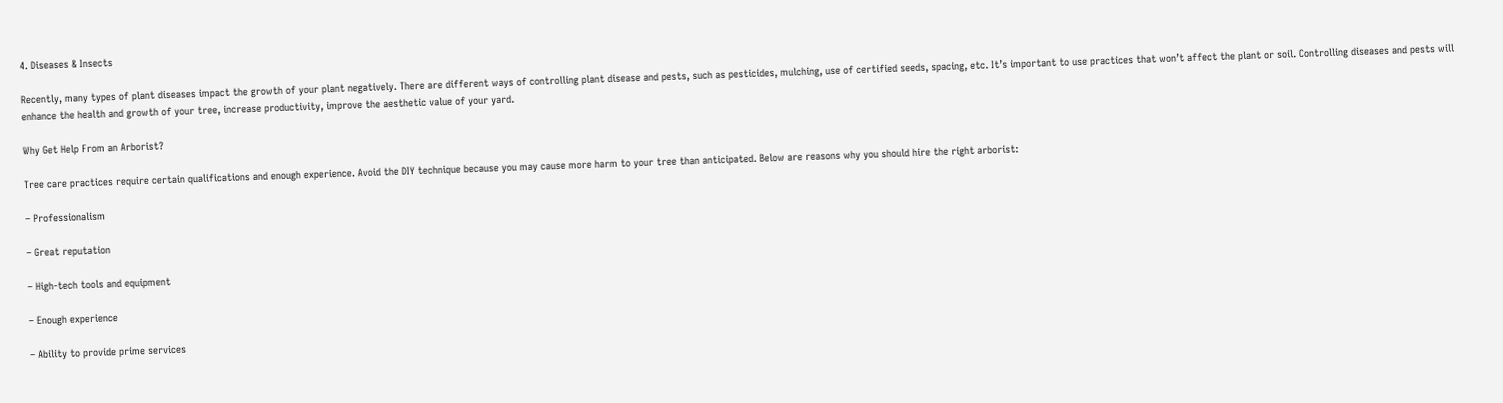4. Diseases & Insects

Recently, many types of plant diseases impact the growth of your plant negatively. There are different ways of controlling plant disease and pests, such as pesticides, mulching, use of certified seeds, spacing, etc. It’s important to use practices that won’t affect the plant or soil. Controlling diseases and pests will enhance the health and growth of your tree, increase productivity, improve the aesthetic value of your yard.

Why Get Help From an Arborist?

Tree care practices require certain qualifications and enough experience. Avoid the DIY technique because you may cause more harm to your tree than anticipated. Below are reasons why you should hire the right arborist:

– Professionalism

– Great reputation

– High-tech tools and equipment

– Enough experience

– Ability to provide prime services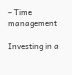– Time management

Investing in a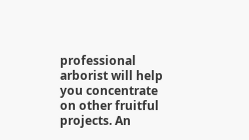professional arborist will help you concentrate on other fruitful projects. An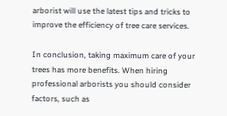arborist will use the latest tips and tricks to improve the efficiency of tree care services.

In conclusion, taking maximum care of your trees has more benefits. When hiring professional arborists you should consider factors, such as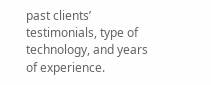past clients’ testimonials, type of technology, and years of experience.